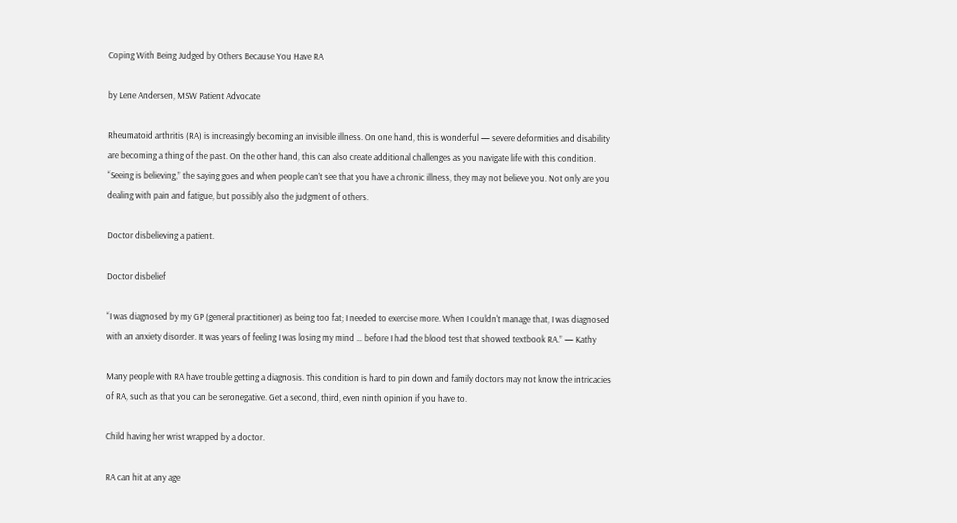Coping With Being Judged by Others Because You Have RA

by Lene Andersen, MSW Patient Advocate

Rheumatoid arthritis (RA) is increasingly becoming an invisible illness. On one hand, this is wonderful — severe deformities and disability are becoming a thing of the past. On the other hand, this can also create additional challenges as you navigate life with this condition. “Seeing is believing,” the saying goes and when people can’t see that you have a chronic illness, they may not believe you. Not only are you dealing with pain and fatigue, but possibly also the judgment of others.

Doctor disbelieving a patient.

Doctor disbelief

“I was diagnosed by my GP (general practitioner) as being too fat; I needed to exercise more. When I couldn't manage that, I was diagnosed with an anxiety disorder. It was years of feeling I was losing my mind … before I had the blood test that showed textbook RA.” — Kathy

Many people with RA have trouble getting a diagnosis. This condition is hard to pin down and family doctors may not know the intricacies of RA, such as that you can be seronegative. Get a second, third, even ninth opinion if you have to.

Child having her wrist wrapped by a doctor.

RA can hit at any age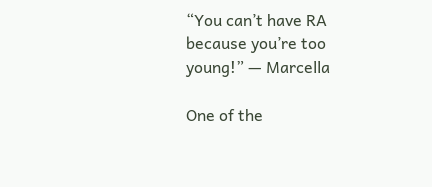“You can’t have RA because you’re too young!” — Marcella

One of the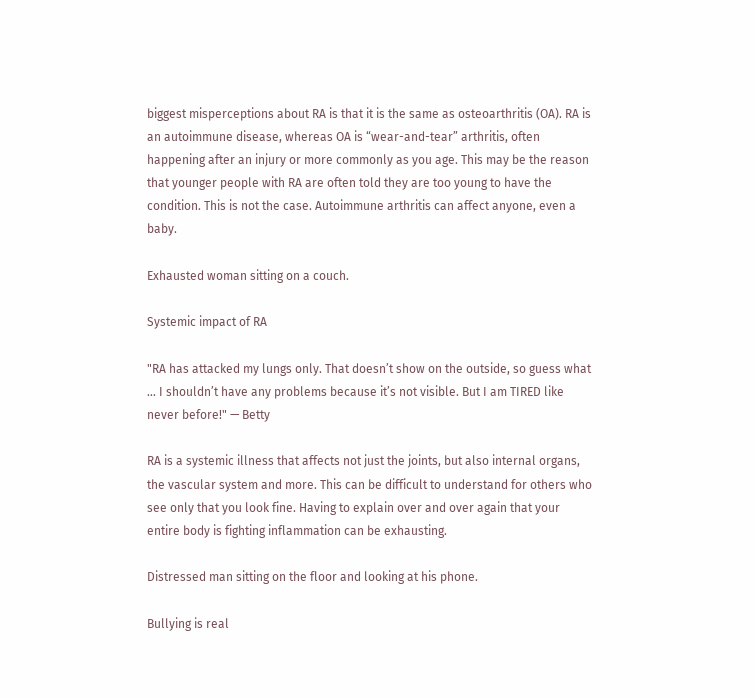biggest misperceptions about RA is that it is the same as osteoarthritis (OA). RA is an autoimmune disease, whereas OA is “wear-and-tear” arthritis, often happening after an injury or more commonly as you age. This may be the reason that younger people with RA are often told they are too young to have the condition. This is not the case. Autoimmune arthritis can affect anyone, even a baby.

Exhausted woman sitting on a couch.

Systemic impact of RA

"RA has attacked my lungs only. That doesn’t show on the outside, so guess what ... I shouldn’t have any problems because it’s not visible. But I am TIRED like never before!" — Betty

RA is a systemic illness that affects not just the joints, but also internal organs, the vascular system and more. This can be difficult to understand for others who see only that you look fine. Having to explain over and over again that your entire body is fighting inflammation can be exhausting.

Distressed man sitting on the floor and looking at his phone.

Bullying is real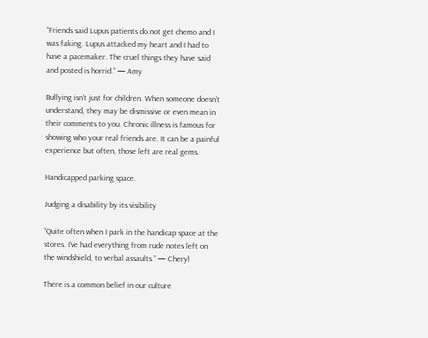“Friends said Lupus patients do not get chemo and I was faking. Lupus attacked my heart and I had to have a pacemaker. The cruel things they have said and posted is horrid.” — Amy

Bullying isn’t just for children. When someone doesn’t understand, they may be dismissive or even mean in their comments to you. Chronic illness is famous for showing who your real friends are. It can be a painful experience but often, those left are real gems.

Handicapped parking space.

Judging a disability by its visibility

“Quite often when I park in the handicap space at the stores. I've had everything from rude notes left on the windshield, to verbal assaults.” — Cheryl

There is a common belief in our culture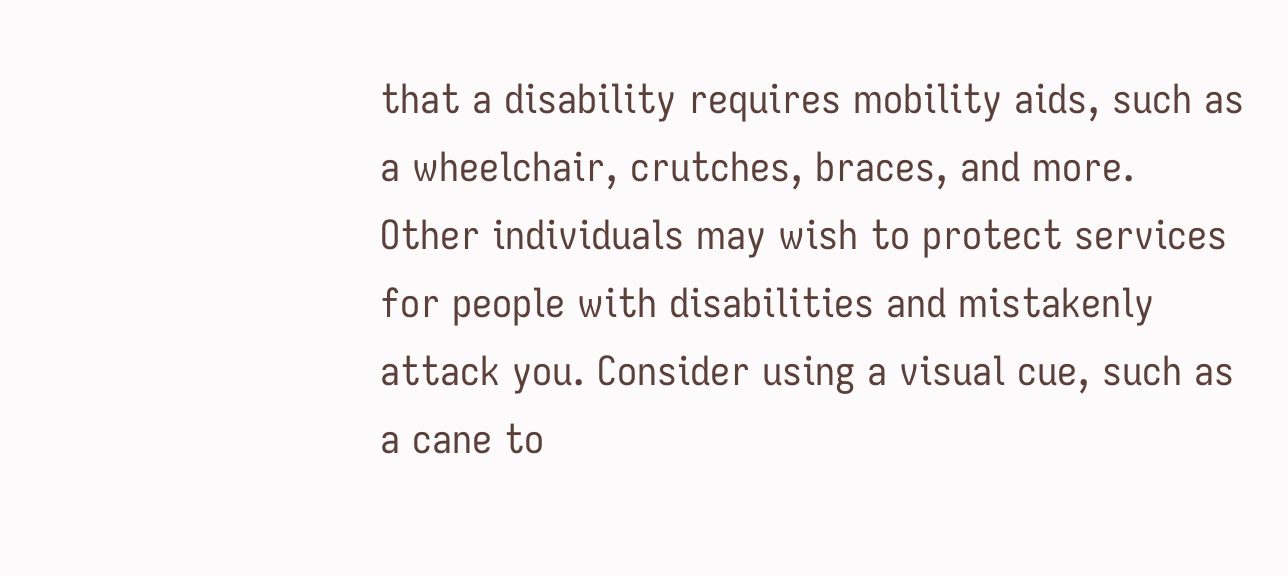that a disability requires mobility aids, such as a wheelchair, crutches, braces, and more. Other individuals may wish to protect services for people with disabilities and mistakenly attack you. Consider using a visual cue, such as a cane to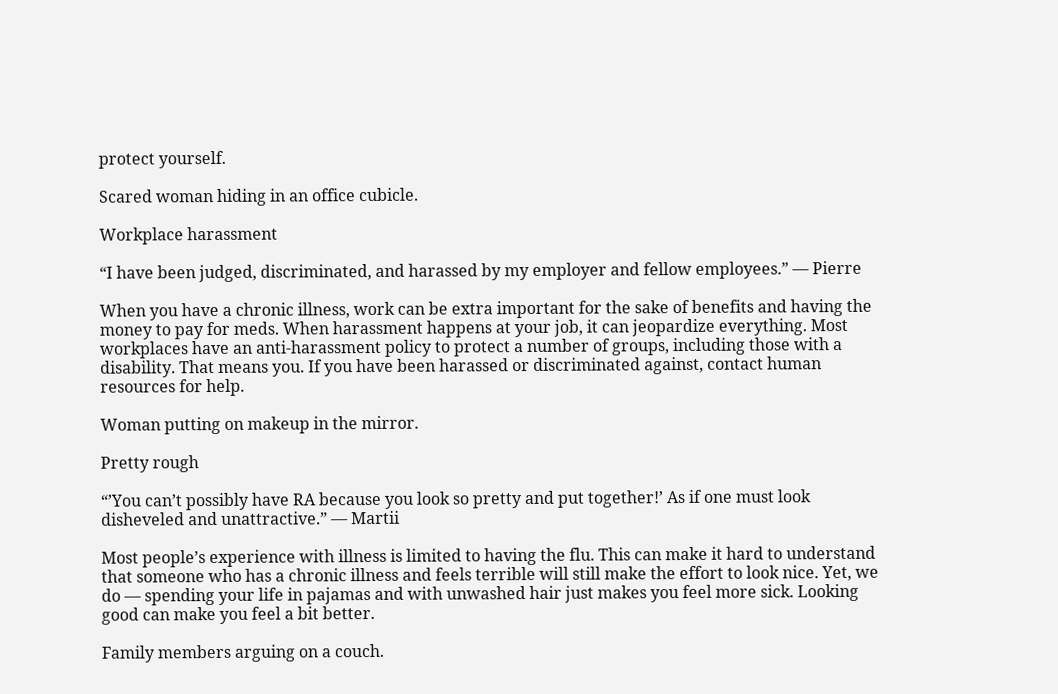protect yourself.

Scared woman hiding in an office cubicle.

Workplace harassment

“I have been judged, discriminated, and harassed by my employer and fellow employees.” — Pierre

When you have a chronic illness, work can be extra important for the sake of benefits and having the money to pay for meds. When harassment happens at your job, it can jeopardize everything. Most workplaces have an anti-harassment policy to protect a number of groups, including those with a disability. That means you. If you have been harassed or discriminated against, contact human resources for help.

Woman putting on makeup in the mirror.

Pretty rough

“’You can’t possibly have RA because you look so pretty and put together!’ As if one must look disheveled and unattractive.” — Martii

Most people’s experience with illness is limited to having the flu. This can make it hard to understand that someone who has a chronic illness and feels terrible will still make the effort to look nice. Yet, we do — spending your life in pajamas and with unwashed hair just makes you feel more sick. Looking good can make you feel a bit better.

Family members arguing on a couch.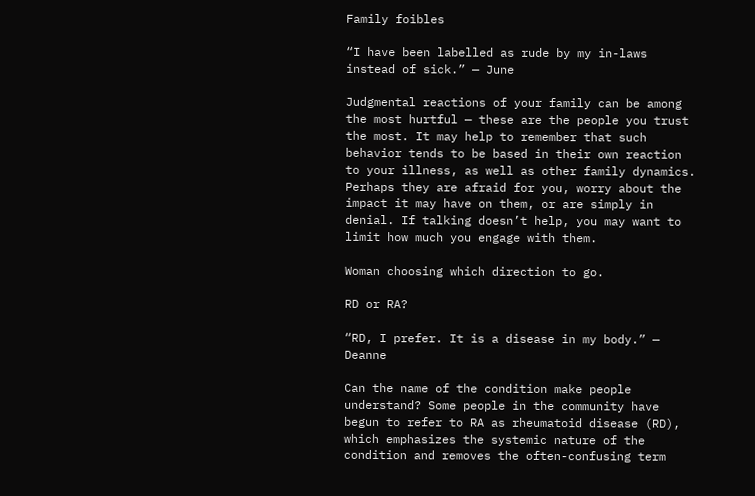Family foibles

“I have been labelled as rude by my in-laws instead of sick.” — June

Judgmental reactions of your family can be among the most hurtful — these are the people you trust the most. It may help to remember that such behavior tends to be based in their own reaction to your illness, as well as other family dynamics. Perhaps they are afraid for you, worry about the impact it may have on them, or are simply in denial. If talking doesn’t help, you may want to limit how much you engage with them.

Woman choosing which direction to go.

RD or RA?

“RD, I prefer. It is a disease in my body.” — Deanne

Can the name of the condition make people understand? Some people in the community have begun to refer to RA as rheumatoid disease (RD), which emphasizes the systemic nature of the condition and removes the often-confusing term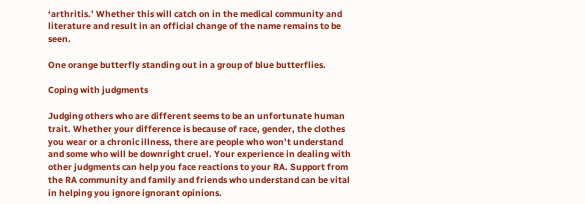‘arthritis.’ Whether this will catch on in the medical community and literature and result in an official change of the name remains to be seen.

One orange butterfly standing out in a group of blue butterflies.

Coping with judgments

Judging others who are different seems to be an unfortunate human trait. Whether your difference is because of race, gender, the clothes you wear or a chronic illness, there are people who won’t understand and some who will be downright cruel. Your experience in dealing with other judgments can help you face reactions to your RA. Support from the RA community and family and friends who understand can be vital in helping you ignore ignorant opinions.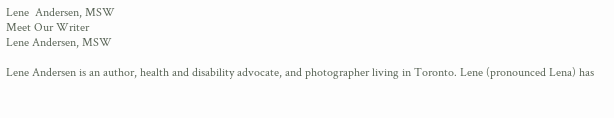Lene  Andersen, MSW
Meet Our Writer
Lene Andersen, MSW

Lene Andersen is an author, health and disability advocate, and photographer living in Toronto. Lene (pronounced Lena) has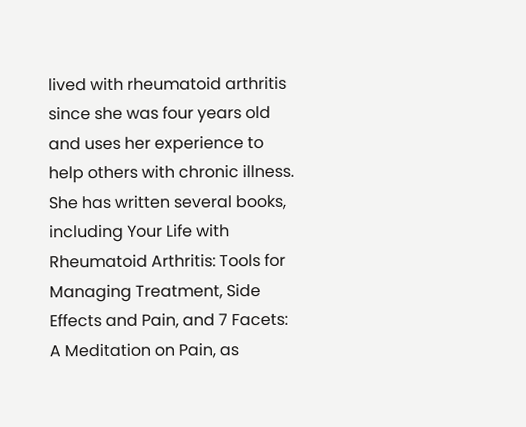lived with rheumatoid arthritis since she was four years old and uses her experience to help others with chronic illness. She has written several books, including Your Life with Rheumatoid Arthritis: Tools for Managing Treatment, Side Effects and Pain, and 7 Facets: A Meditation on Pain, as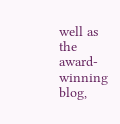well as the award-winning blog,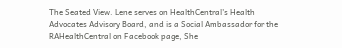The Seated View. Lene serves on HealthCentral's Health Advocates Advisory Board, and is a Social Ambassador for the RAHealthCentral on Facebook page, She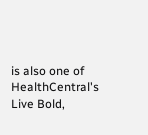is also one of HealthCentral's Live Bold,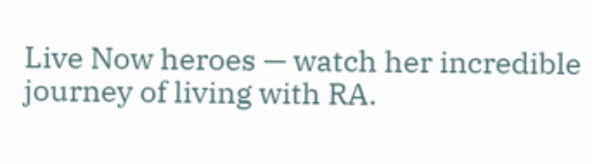Live Now heroes — watch her incredible journey of living with RA.